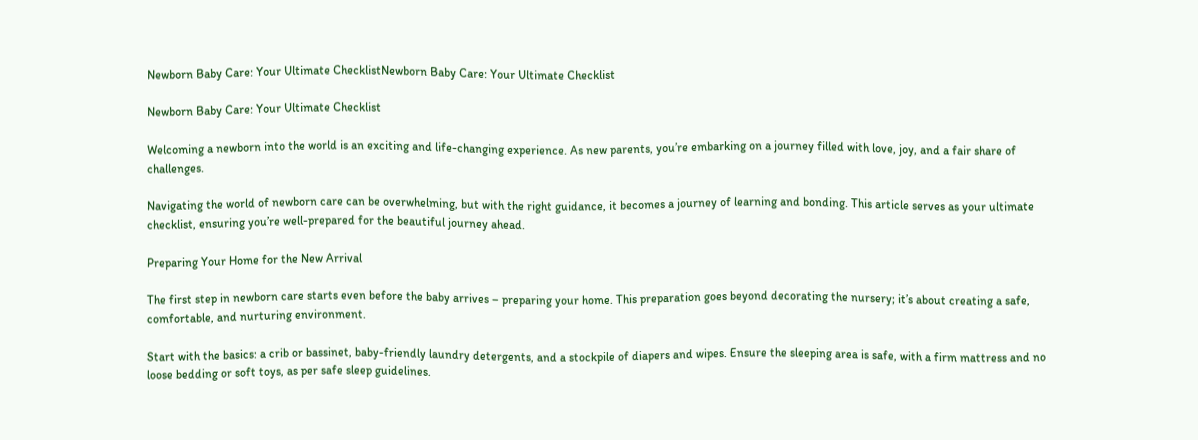Newborn Baby Care: Your Ultimate ChecklistNewborn Baby Care: Your Ultimate Checklist

Newborn Baby Care: Your Ultimate Checklist

Welcoming a newborn into the world is an exciting and life-changing experience. As new parents, you’re embarking on a journey filled with love, joy, and a fair share of challenges.

Navigating the world of newborn care can be overwhelming, but with the right guidance, it becomes a journey of learning and bonding. This article serves as your ultimate checklist, ensuring you’re well-prepared for the beautiful journey ahead.

Preparing Your Home for the New Arrival

The first step in newborn care starts even before the baby arrives – preparing your home. This preparation goes beyond decorating the nursery; it’s about creating a safe, comfortable, and nurturing environment.

Start with the basics: a crib or bassinet, baby-friendly laundry detergents, and a stockpile of diapers and wipes. Ensure the sleeping area is safe, with a firm mattress and no loose bedding or soft toys, as per safe sleep guidelines.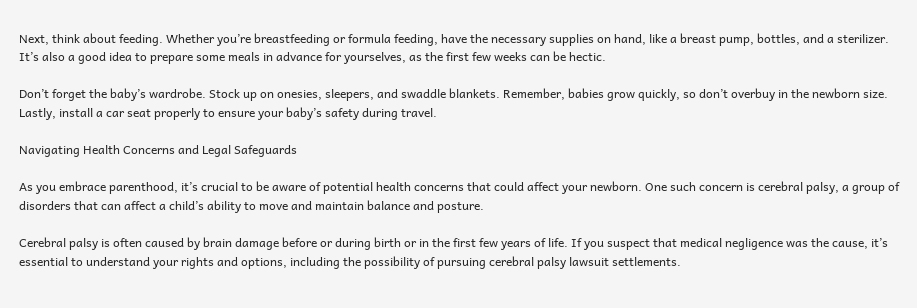Next, think about feeding. Whether you’re breastfeeding or formula feeding, have the necessary supplies on hand, like a breast pump, bottles, and a sterilizer. It’s also a good idea to prepare some meals in advance for yourselves, as the first few weeks can be hectic.

Don’t forget the baby’s wardrobe. Stock up on onesies, sleepers, and swaddle blankets. Remember, babies grow quickly, so don’t overbuy in the newborn size. Lastly, install a car seat properly to ensure your baby’s safety during travel.

Navigating Health Concerns and Legal Safeguards

As you embrace parenthood, it’s crucial to be aware of potential health concerns that could affect your newborn. One such concern is cerebral palsy, a group of disorders that can affect a child’s ability to move and maintain balance and posture.

Cerebral palsy is often caused by brain damage before or during birth or in the first few years of life. If you suspect that medical negligence was the cause, it’s essential to understand your rights and options, including the possibility of pursuing cerebral palsy lawsuit settlements.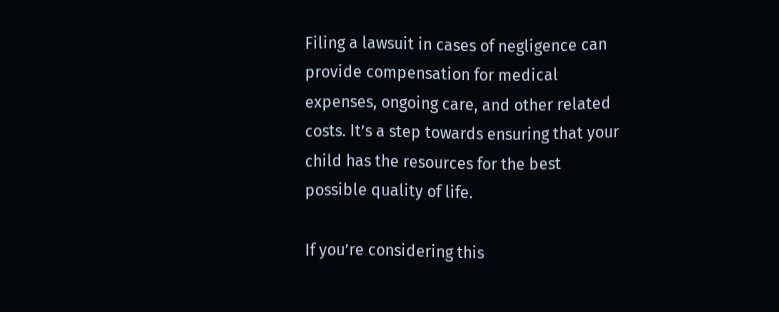Filing a lawsuit in cases of negligence can provide compensation for medical expenses, ongoing care, and other related costs. It’s a step towards ensuring that your child has the resources for the best possible quality of life.

If you’re considering this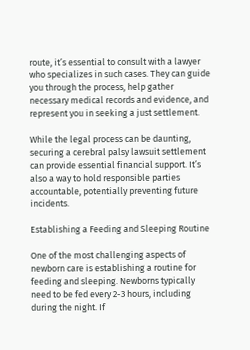route, it’s essential to consult with a lawyer who specializes in such cases. They can guide you through the process, help gather necessary medical records and evidence, and represent you in seeking a just settlement.

While the legal process can be daunting, securing a cerebral palsy lawsuit settlement can provide essential financial support. It’s also a way to hold responsible parties accountable, potentially preventing future incidents.

Establishing a Feeding and Sleeping Routine

One of the most challenging aspects of newborn care is establishing a routine for feeding and sleeping. Newborns typically need to be fed every 2-3 hours, including during the night. If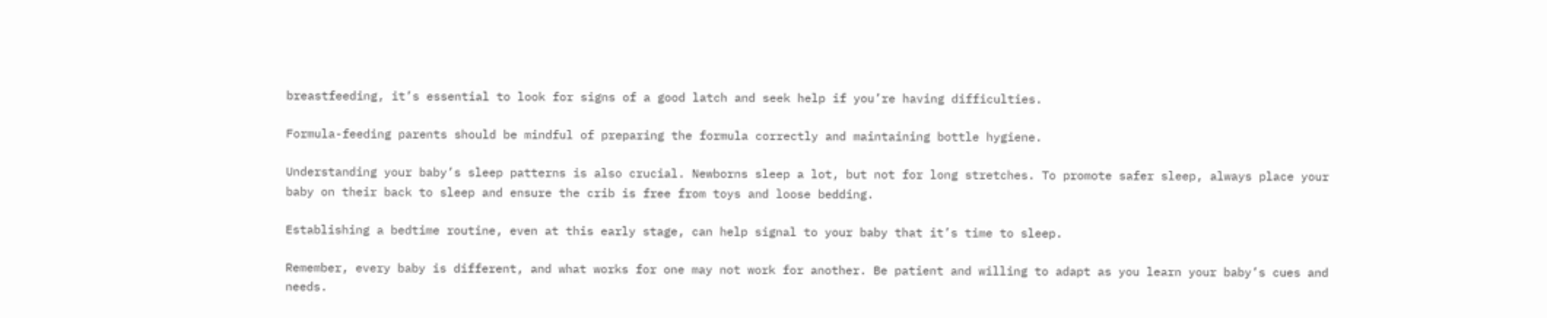breastfeeding, it’s essential to look for signs of a good latch and seek help if you’re having difficulties.

Formula-feeding parents should be mindful of preparing the formula correctly and maintaining bottle hygiene.

Understanding your baby’s sleep patterns is also crucial. Newborns sleep a lot, but not for long stretches. To promote safer sleep, always place your baby on their back to sleep and ensure the crib is free from toys and loose bedding.

Establishing a bedtime routine, even at this early stage, can help signal to your baby that it’s time to sleep.

Remember, every baby is different, and what works for one may not work for another. Be patient and willing to adapt as you learn your baby’s cues and needs.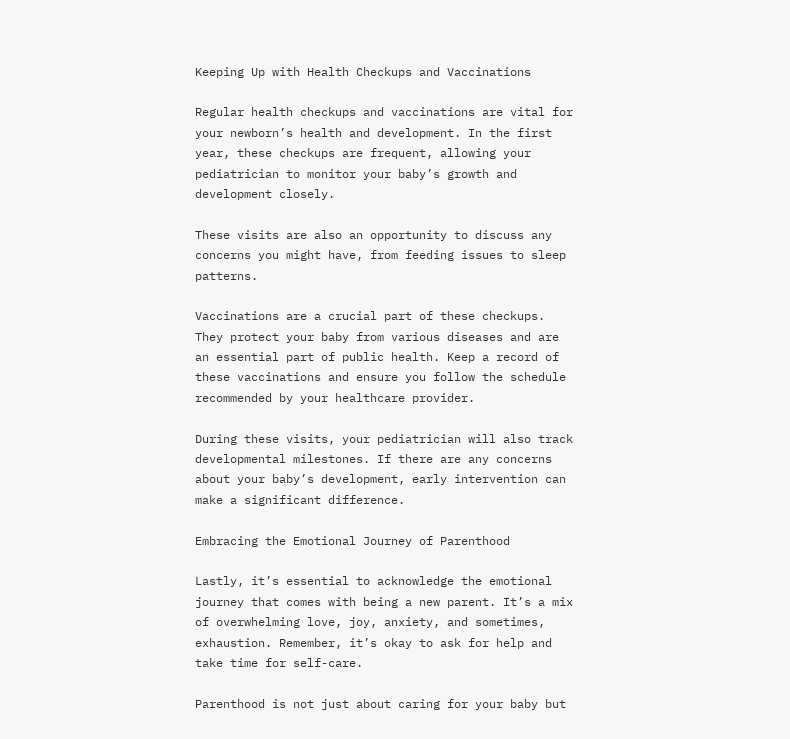Keeping Up with Health Checkups and Vaccinations

Regular health checkups and vaccinations are vital for your newborn’s health and development. In the first year, these checkups are frequent, allowing your pediatrician to monitor your baby’s growth and development closely.

These visits are also an opportunity to discuss any concerns you might have, from feeding issues to sleep patterns.

Vaccinations are a crucial part of these checkups. They protect your baby from various diseases and are an essential part of public health. Keep a record of these vaccinations and ensure you follow the schedule recommended by your healthcare provider.

During these visits, your pediatrician will also track developmental milestones. If there are any concerns about your baby’s development, early intervention can make a significant difference.

Embracing the Emotional Journey of Parenthood

Lastly, it’s essential to acknowledge the emotional journey that comes with being a new parent. It’s a mix of overwhelming love, joy, anxiety, and sometimes, exhaustion. Remember, it’s okay to ask for help and take time for self-care.

Parenthood is not just about caring for your baby but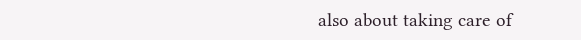also about taking care of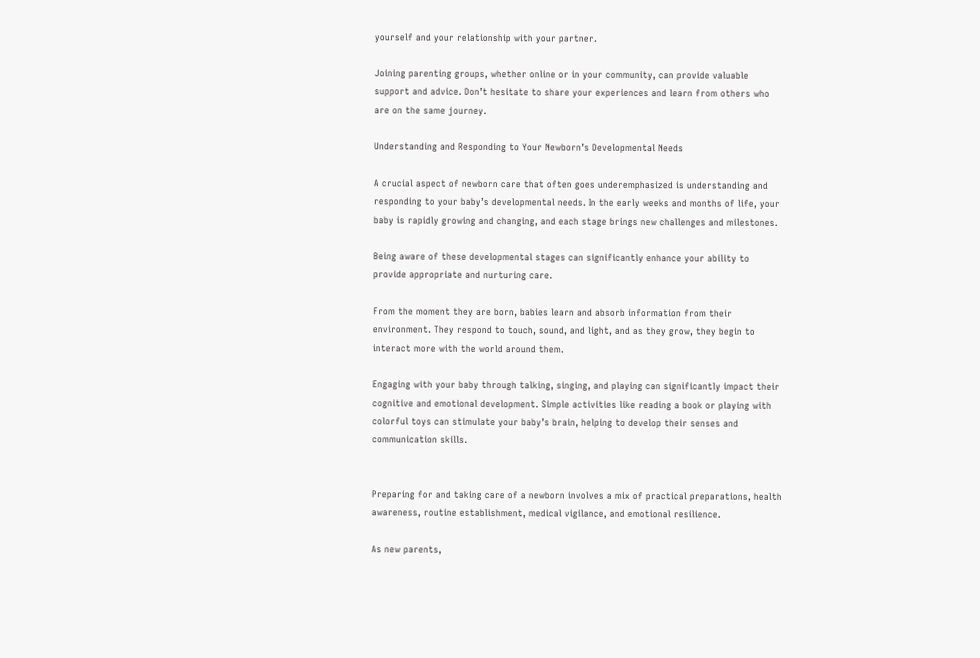yourself and your relationship with your partner.

Joining parenting groups, whether online or in your community, can provide valuable support and advice. Don’t hesitate to share your experiences and learn from others who are on the same journey.

Understanding and Responding to Your Newborn’s Developmental Needs

A crucial aspect of newborn care that often goes underemphasized is understanding and responding to your baby’s developmental needs. In the early weeks and months of life, your baby is rapidly growing and changing, and each stage brings new challenges and milestones.

Being aware of these developmental stages can significantly enhance your ability to provide appropriate and nurturing care.

From the moment they are born, babies learn and absorb information from their environment. They respond to touch, sound, and light, and as they grow, they begin to interact more with the world around them.

Engaging with your baby through talking, singing, and playing can significantly impact their cognitive and emotional development. Simple activities like reading a book or playing with colorful toys can stimulate your baby’s brain, helping to develop their senses and communication skills.


Preparing for and taking care of a newborn involves a mix of practical preparations, health awareness, routine establishment, medical vigilance, and emotional resilience.

As new parents,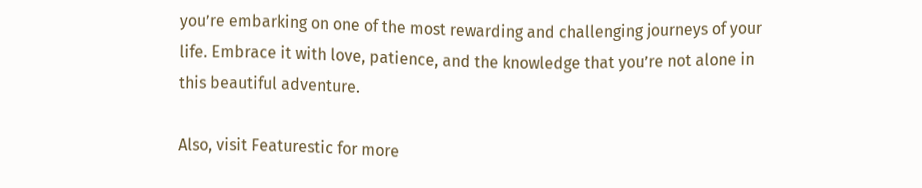you’re embarking on one of the most rewarding and challenging journeys of your life. Embrace it with love, patience, and the knowledge that you’re not alone in this beautiful adventure.

Also, visit Featurestic for more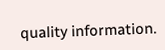quality information.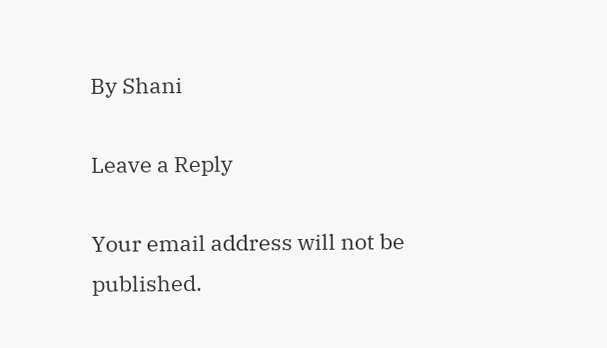By Shani

Leave a Reply

Your email address will not be published.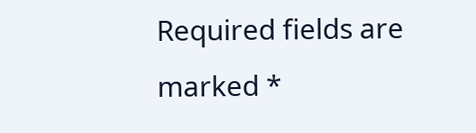Required fields are marked *